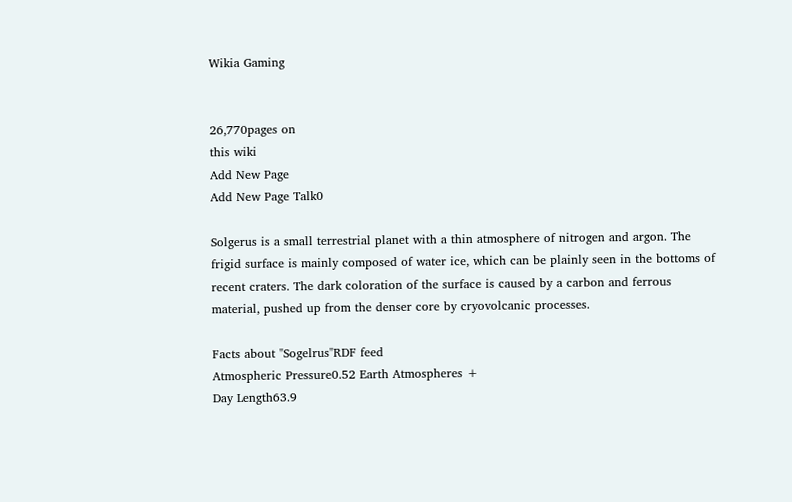Wikia Gaming


26,770pages on
this wiki
Add New Page
Add New Page Talk0

Solgerus is a small terrestrial planet with a thin atmosphere of nitrogen and argon. The frigid surface is mainly composed of water ice, which can be plainly seen in the bottoms of recent craters. The dark coloration of the surface is caused by a carbon and ferrous material, pushed up from the denser core by cryovolcanic processes.

Facts about "Sogelrus"RDF feed
Atmospheric Pressure0.52 Earth Atmospheres +
Day Length63.9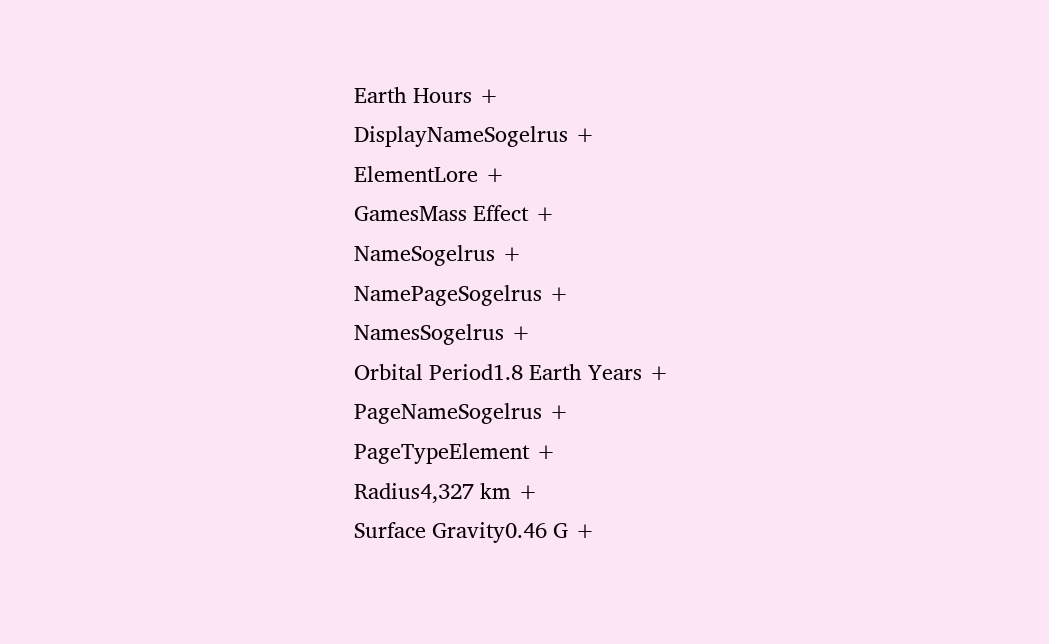Earth Hours +
DisplayNameSogelrus +
ElementLore +
GamesMass Effect +
NameSogelrus +
NamePageSogelrus +
NamesSogelrus +
Orbital Period1.8 Earth Years +
PageNameSogelrus +
PageTypeElement +
Radius4,327 km +
Surface Gravity0.46 G +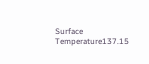Surface Temperature137.15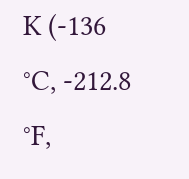K (-136 °C, -212.8 °F,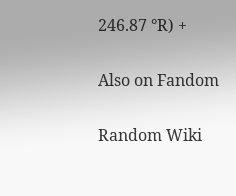246.87 °R) +

Also on Fandom

Random Wiki